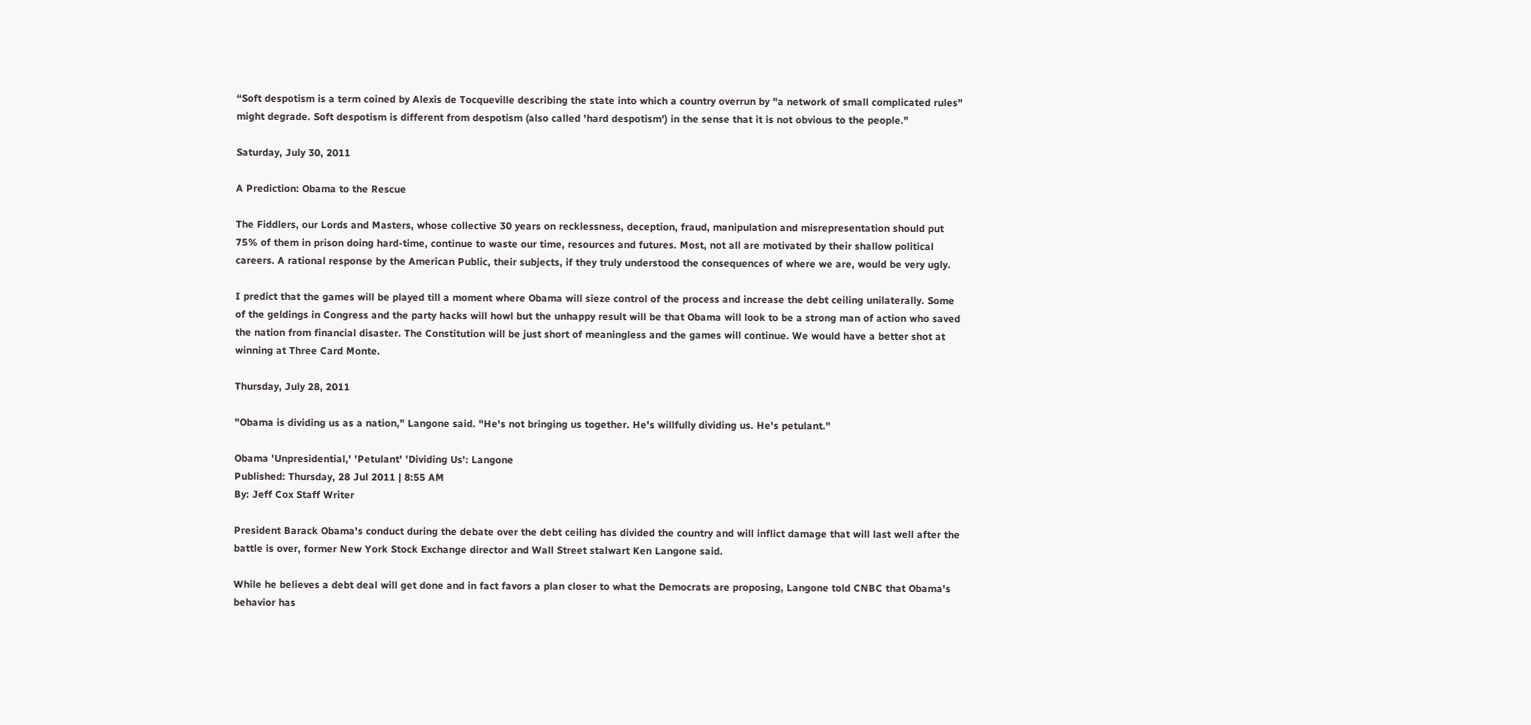“Soft despotism is a term coined by Alexis de Tocqueville describing the state into which a country overrun by "a network of small complicated rules" might degrade. Soft despotism is different from despotism (also called 'hard despotism') in the sense that it is not obvious to the people."

Saturday, July 30, 2011

A Prediction: Obama to the Rescue

The Fiddlers, our Lords and Masters, whose collective 30 years on recklessness, deception, fraud, manipulation and misrepresentation should put 75% of them in prison doing hard-time, continue to waste our time, resources and futures. Most, not all are motivated by their shallow political careers. A rational response by the American Public, their subjects, if they truly understood the consequences of where we are, would be very ugly.

I predict that the games will be played till a moment where Obama will sieze control of the process and increase the debt ceiling unilaterally. Some of the geldings in Congress and the party hacks will howl but the unhappy result will be that Obama will look to be a strong man of action who saved the nation from financial disaster. The Constitution will be just short of meaningless and the games will continue. We would have a better shot at winning at Three Card Monte.

Thursday, July 28, 2011

"Obama is dividing us as a nation," Langone said. "He's not bringing us together. He's willfully dividing us. He's petulant."

Obama 'Unpresidential,' 'Petulant' 'Dividing Us': Langone
Published: Thursday, 28 Jul 2011 | 8:55 AM
By: Jeff Cox Staff Writer

President Barack Obama's conduct during the debate over the debt ceiling has divided the country and will inflict damage that will last well after the battle is over, former New York Stock Exchange director and Wall Street stalwart Ken Langone said.

While he believes a debt deal will get done and in fact favors a plan closer to what the Democrats are proposing, Langone told CNBC that Obama's behavior has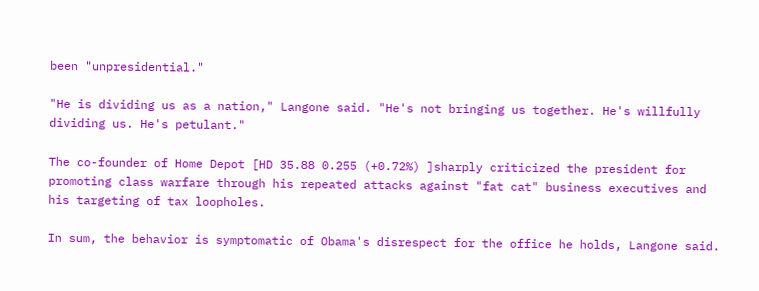been "unpresidential."

"He is dividing us as a nation," Langone said. "He's not bringing us together. He's willfully dividing us. He's petulant."

The co-founder of Home Depot [HD 35.88 0.255 (+0.72%) ]sharply criticized the president for promoting class warfare through his repeated attacks against "fat cat" business executives and his targeting of tax loopholes.

In sum, the behavior is symptomatic of Obama's disrespect for the office he holds, Langone said.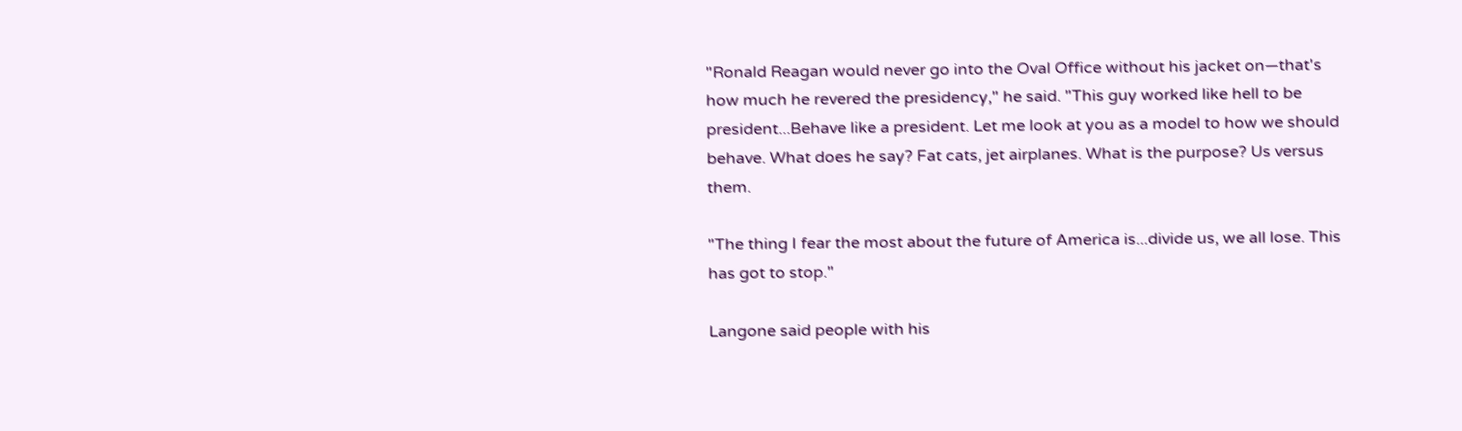"Ronald Reagan would never go into the Oval Office without his jacket on—that's how much he revered the presidency," he said. "This guy worked like hell to be president...Behave like a president. Let me look at you as a model to how we should behave. What does he say? Fat cats, jet airplanes. What is the purpose? Us versus them.

"The thing I fear the most about the future of America is...divide us, we all lose. This has got to stop."

Langone said people with his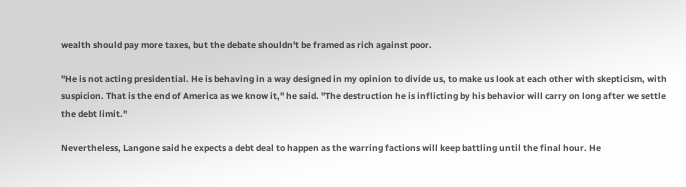wealth should pay more taxes, but the debate shouldn't be framed as rich against poor.

"He is not acting presidential. He is behaving in a way designed in my opinion to divide us, to make us look at each other with skepticism, with suspicion. That is the end of America as we know it," he said. "The destruction he is inflicting by his behavior will carry on long after we settle the debt limit."

Nevertheless, Langone said he expects a debt deal to happen as the warring factions will keep battling until the final hour. He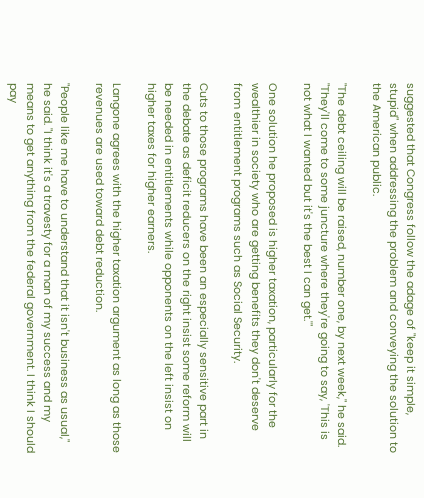suggested that Congress follow the adage of "keep it simple, stupid" when addressing the problem and conveying the solution to the American public.

"The debt ceiling will be raised, number one, by next week," he said. "They'll come to some juncture where they're going to say, 'This is not what I wanted but it's the best I can get.'"

One solution he proposed is higher taxation, particularly for the wealthier in society who are getting benefits they don't deserve from entitlement programs such as Social Security.

Cuts to those programs have been an especially sensitive part in the debate as deficit reducers on the right insist some reform will be needed in entitlements while opponents on the left insist on higher taxes for higher earners.

Langone agrees with the higher taxation argument as long as those revenues are used toward debt reduction.

"People like me have to understand that it isn't business as usual," he said. "I think it's a travesty for a man of my success and my means to get anything from the federal government. I think I should pay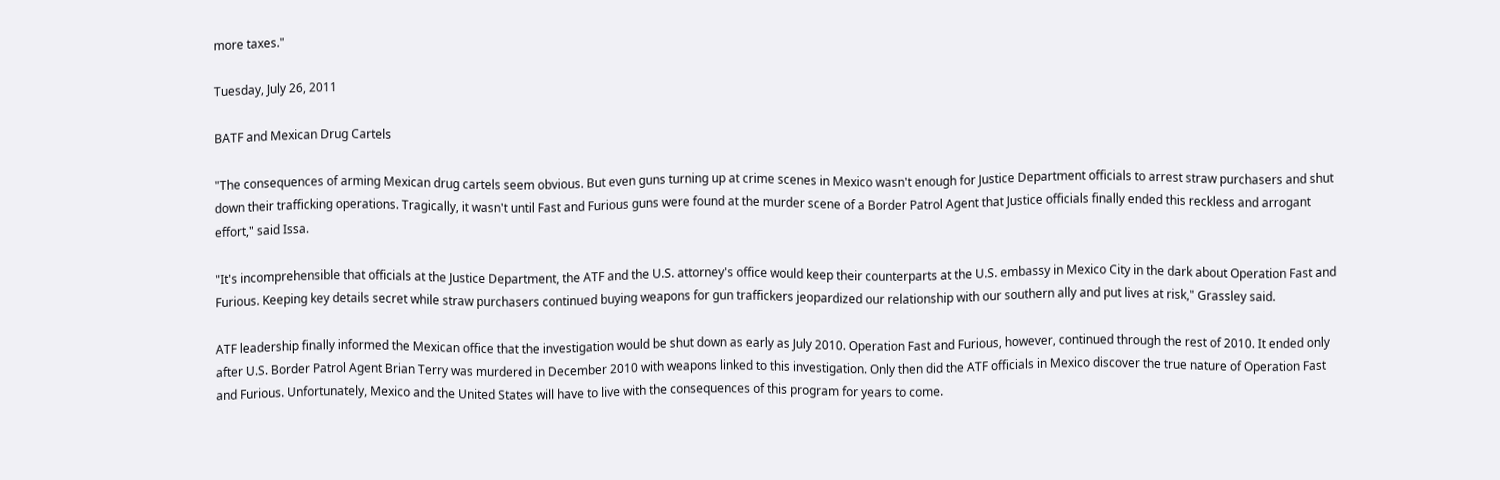more taxes."

Tuesday, July 26, 2011

BATF and Mexican Drug Cartels

"The consequences of arming Mexican drug cartels seem obvious. But even guns turning up at crime scenes in Mexico wasn't enough for Justice Department officials to arrest straw purchasers and shut down their trafficking operations. Tragically, it wasn't until Fast and Furious guns were found at the murder scene of a Border Patrol Agent that Justice officials finally ended this reckless and arrogant effort," said Issa.

"It's incomprehensible that officials at the Justice Department, the ATF and the U.S. attorney's office would keep their counterparts at the U.S. embassy in Mexico City in the dark about Operation Fast and Furious. Keeping key details secret while straw purchasers continued buying weapons for gun traffickers jeopardized our relationship with our southern ally and put lives at risk," Grassley said.

ATF leadership finally informed the Mexican office that the investigation would be shut down as early as July 2010. Operation Fast and Furious, however, continued through the rest of 2010. It ended only after U.S. Border Patrol Agent Brian Terry was murdered in December 2010 with weapons linked to this investigation. Only then did the ATF officials in Mexico discover the true nature of Operation Fast and Furious. Unfortunately, Mexico and the United States will have to live with the consequences of this program for years to come.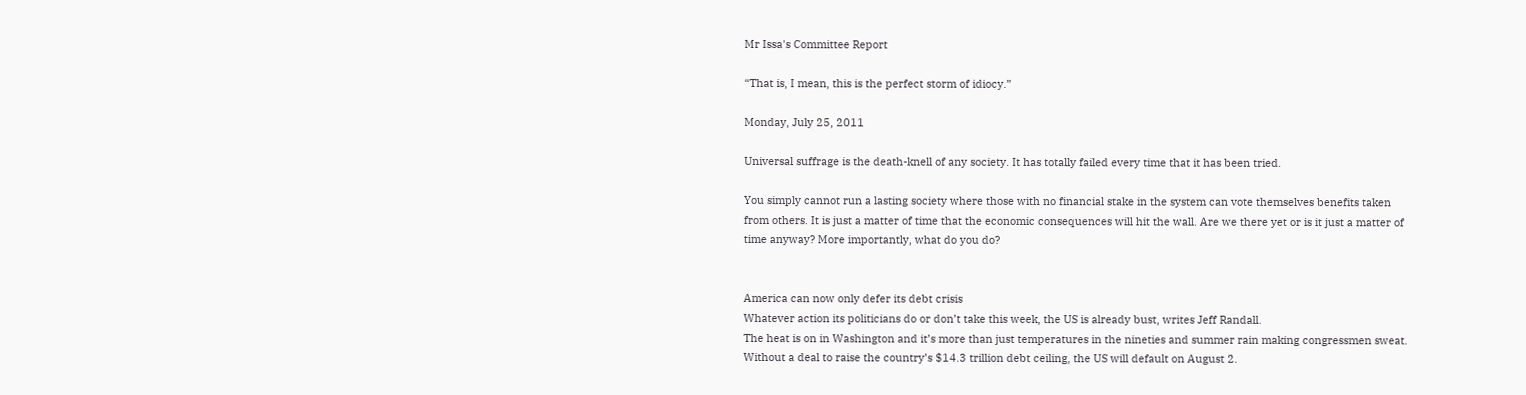Mr Issa's Committee Report

“That is, I mean, this is the perfect storm of idiocy.”

Monday, July 25, 2011

Universal suffrage is the death-knell of any society. It has totally failed every time that it has been tried.

You simply cannot run a lasting society where those with no financial stake in the system can vote themselves benefits taken from others. It is just a matter of time that the economic consequences will hit the wall. Are we there yet or is it just a matter of time anyway? More importantly, what do you do?


America can now only defer its debt crisis
Whatever action its politicians do or don’t take this week, the US is already bust, writes Jeff Randall.
The heat is on in Washington and it’s more than just temperatures in the nineties and summer rain making congressmen sweat. Without a deal to raise the country’s $14.3 trillion debt ceiling, the US will default on August 2.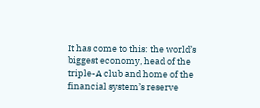It has come to this: the world’s biggest economy, head of the triple-A club and home of the financial system’s reserve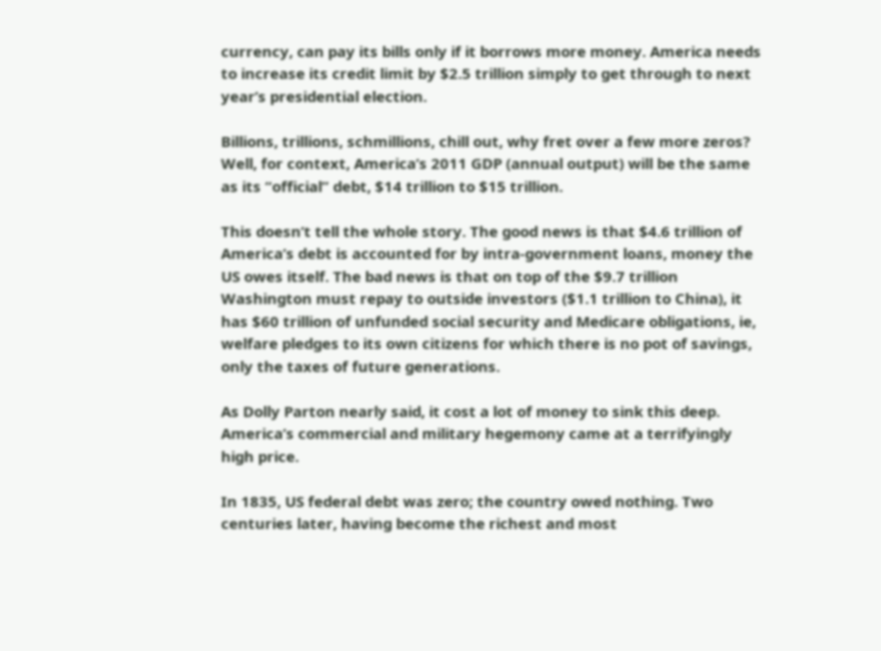currency, can pay its bills only if it borrows more money. America needs to increase its credit limit by $2.5 trillion simply to get through to next year’s presidential election.

Billions, trillions, schmillions, chill out, why fret over a few more zeros? Well, for context, America’s 2011 GDP (annual output) will be the same as its “official” debt, $14 trillion to $15 trillion.

This doesn’t tell the whole story. The good news is that $4.6 trillion of America’s debt is accounted for by intra-government loans, money the US owes itself. The bad news is that on top of the $9.7 trillion Washington must repay to outside investors ($1.1 trillion to China), it has $60 trillion of unfunded social security and Medicare obligations, ie, welfare pledges to its own citizens for which there is no pot of savings, only the taxes of future generations.

As Dolly Parton nearly said, it cost a lot of money to sink this deep. America’s commercial and military hegemony came at a terrifyingly high price.

In 1835, US federal debt was zero; the country owed nothing. Two centuries later, having become the richest and most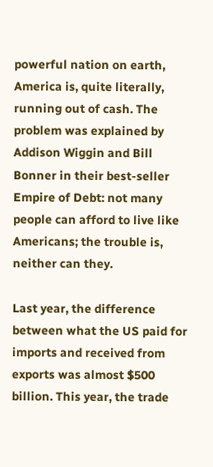powerful nation on earth, America is, quite literally, running out of cash. The problem was explained by Addison Wiggin and Bill Bonner in their best-seller Empire of Debt: not many people can afford to live like Americans; the trouble is, neither can they.

Last year, the difference between what the US paid for imports and received from exports was almost $500 billion. This year, the trade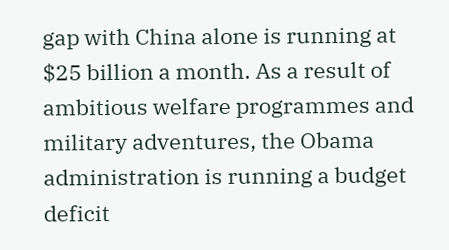gap with China alone is running at $25 billion a month. As a result of ambitious welfare programmes and military adventures, the Obama administration is running a budget deficit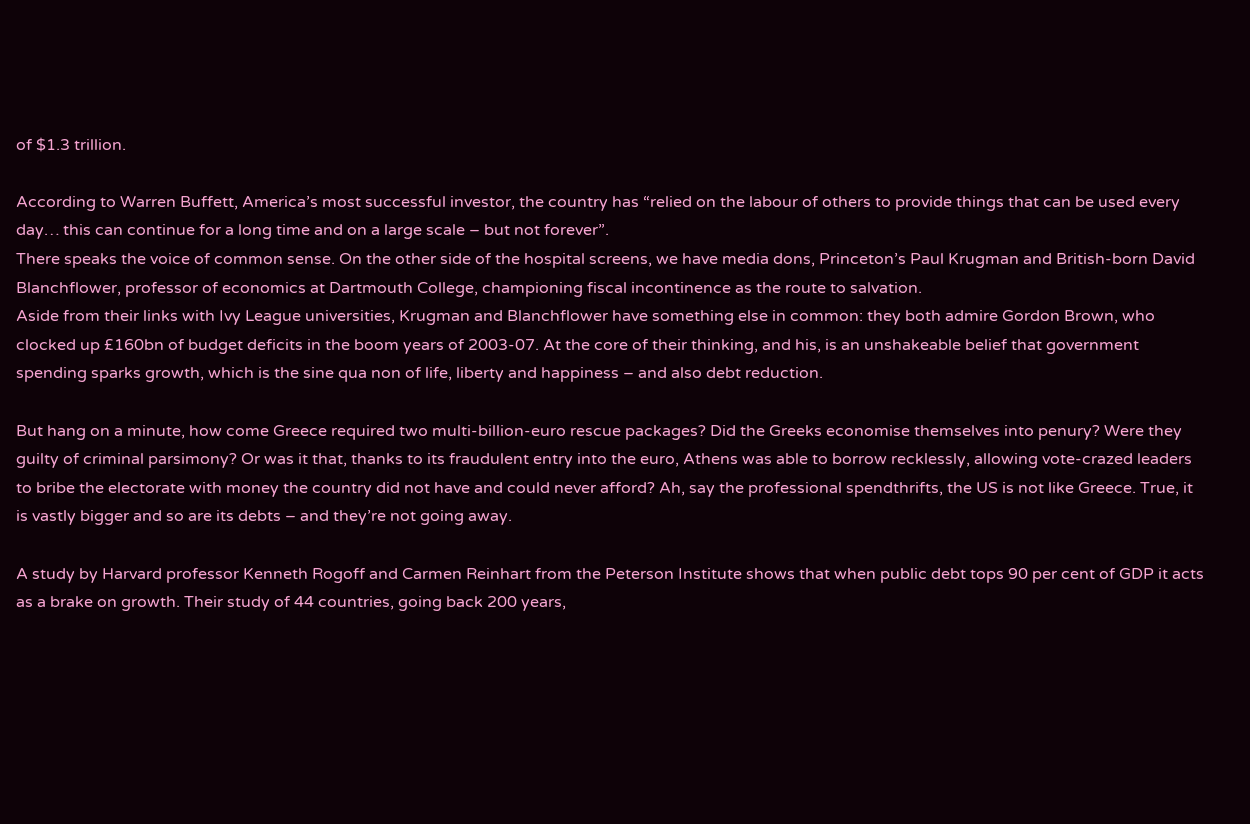of $1.3 trillion.

According to Warren Buffett, America’s most successful investor, the country has “relied on the labour of others to provide things that can be used every day… this can continue for a long time and on a large scale – but not forever”.
There speaks the voice of common sense. On the other side of the hospital screens, we have media dons, Princeton’s Paul Krugman and British-born David Blanchflower, professor of economics at Dartmouth College, championing fiscal incontinence as the route to salvation.
Aside from their links with Ivy League universities, Krugman and Blanchflower have something else in common: they both admire Gordon Brown, who clocked up £160bn of budget deficits in the boom years of 2003-07. At the core of their thinking, and his, is an unshakeable belief that government spending sparks growth, which is the sine qua non of life, liberty and happiness – and also debt reduction.

But hang on a minute, how come Greece required two multi-billion-euro rescue packages? Did the Greeks economise themselves into penury? Were they guilty of criminal parsimony? Or was it that, thanks to its fraudulent entry into the euro, Athens was able to borrow recklessly, allowing vote-crazed leaders to bribe the electorate with money the country did not have and could never afford? Ah, say the professional spendthrifts, the US is not like Greece. True, it is vastly bigger and so are its debts – and they’re not going away.

A study by Harvard professor Kenneth Rogoff and Carmen Reinhart from the Peterson Institute shows that when public debt tops 90 per cent of GDP it acts as a brake on growth. Their study of 44 countries, going back 200 years,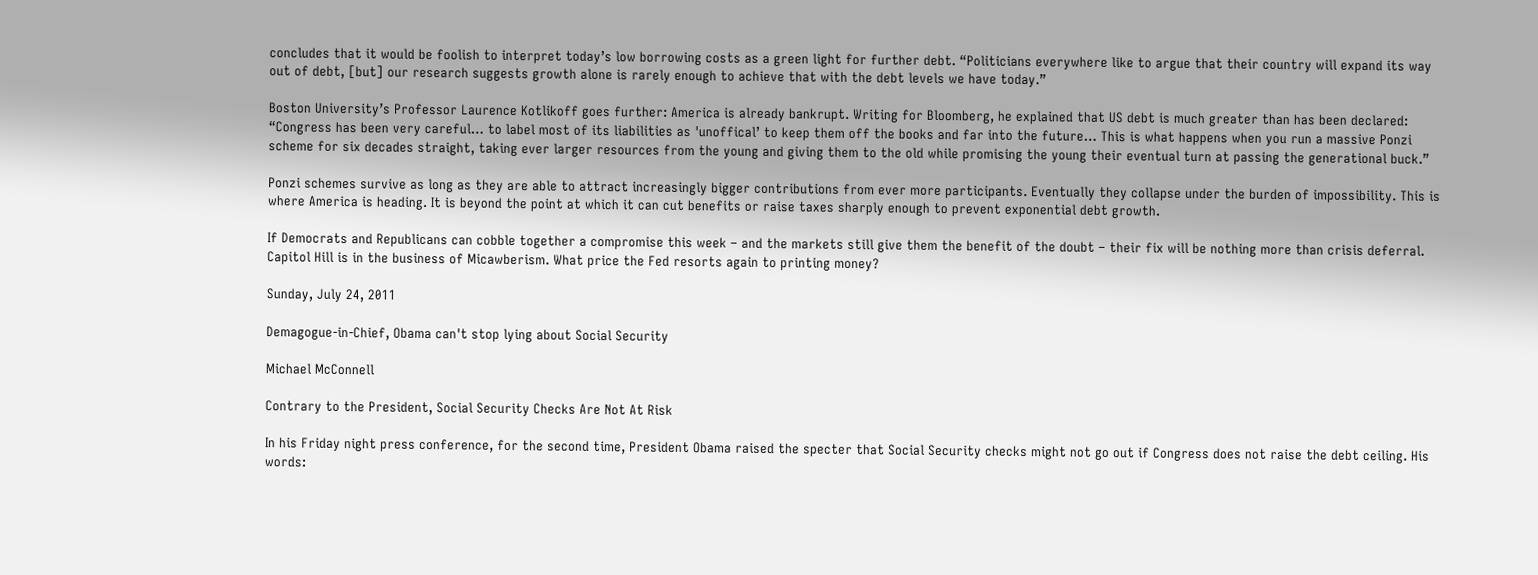concludes that it would be foolish to interpret today’s low borrowing costs as a green light for further debt. “Politicians everywhere like to argue that their country will expand its way out of debt, [but] our research suggests growth alone is rarely enough to achieve that with the debt levels we have today.”

Boston University’s Professor Laurence Kotlikoff goes further: America is already bankrupt. Writing for Bloomberg, he explained that US debt is much greater than has been declared: “Congress has been very careful… to label most of its liabilities as 'unoffical’ to keep them off the books and far into the future… This is what happens when you run a massive Ponzi scheme for six decades straight, taking ever larger resources from the young and giving them to the old while promising the young their eventual turn at passing the generational buck.”

Ponzi schemes survive as long as they are able to attract increasingly bigger contributions from ever more participants. Eventually they collapse under the burden of impossibility. This is where America is heading. It is beyond the point at which it can cut benefits or raise taxes sharply enough to prevent exponential debt growth.

If Democrats and Republicans can cobble together a compromise this week – and the markets still give them the benefit of the doubt – their fix will be nothing more than crisis deferral. Capitol Hill is in the business of Micawberism. What price the Fed resorts again to printing money?

Sunday, July 24, 2011

Demagogue-in-Chief, Obama can't stop lying about Social Security

Michael McConnell

Contrary to the President, Social Security Checks Are Not At Risk

In his Friday night press conference, for the second time, President Obama raised the specter that Social Security checks might not go out if Congress does not raise the debt ceiling. His words: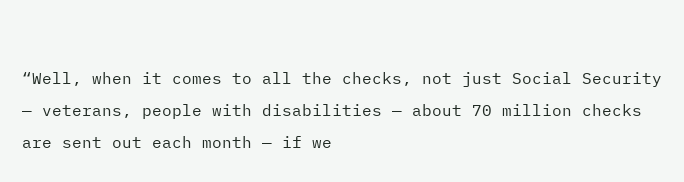“Well, when it comes to all the checks, not just Social Security — veterans, people with disabilities — about 70 million checks are sent out each month — if we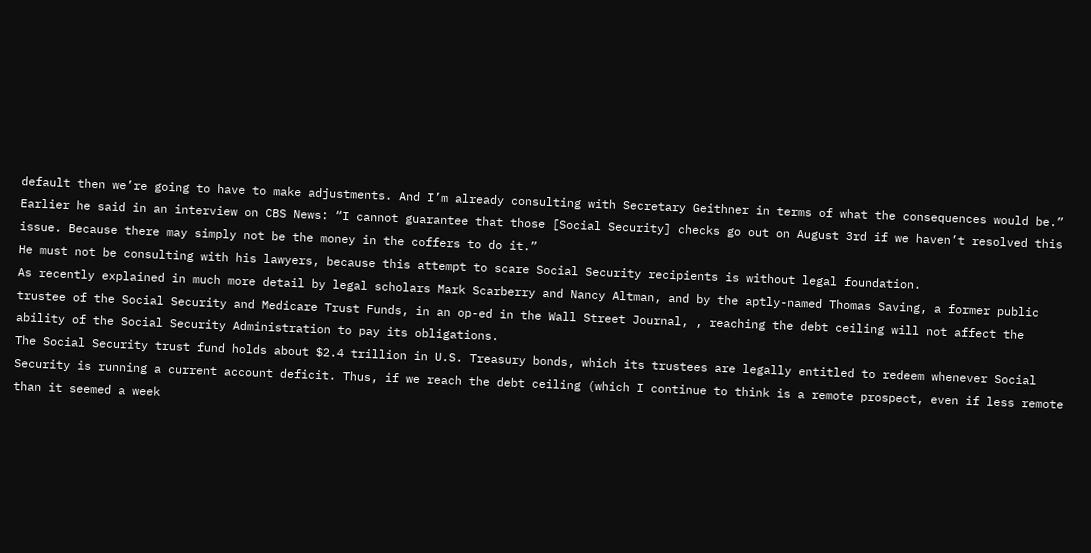default then we’re going to have to make adjustments. And I’m already consulting with Secretary Geithner in terms of what the consequences would be.” Earlier he said in an interview on CBS News: “I cannot guarantee that those [Social Security] checks go out on August 3rd if we haven’t resolved this issue. Because there may simply not be the money in the coffers to do it.”
He must not be consulting with his lawyers, because this attempt to scare Social Security recipients is without legal foundation.
As recently explained in much more detail by legal scholars Mark Scarberry and Nancy Altman, and by the aptly-named Thomas Saving, a former public trustee of the Social Security and Medicare Trust Funds, in an op-ed in the Wall Street Journal, , reaching the debt ceiling will not affect the ability of the Social Security Administration to pay its obligations.
The Social Security trust fund holds about $2.4 trillion in U.S. Treasury bonds, which its trustees are legally entitled to redeem whenever Social Security is running a current account deficit. Thus, if we reach the debt ceiling (which I continue to think is a remote prospect, even if less remote than it seemed a week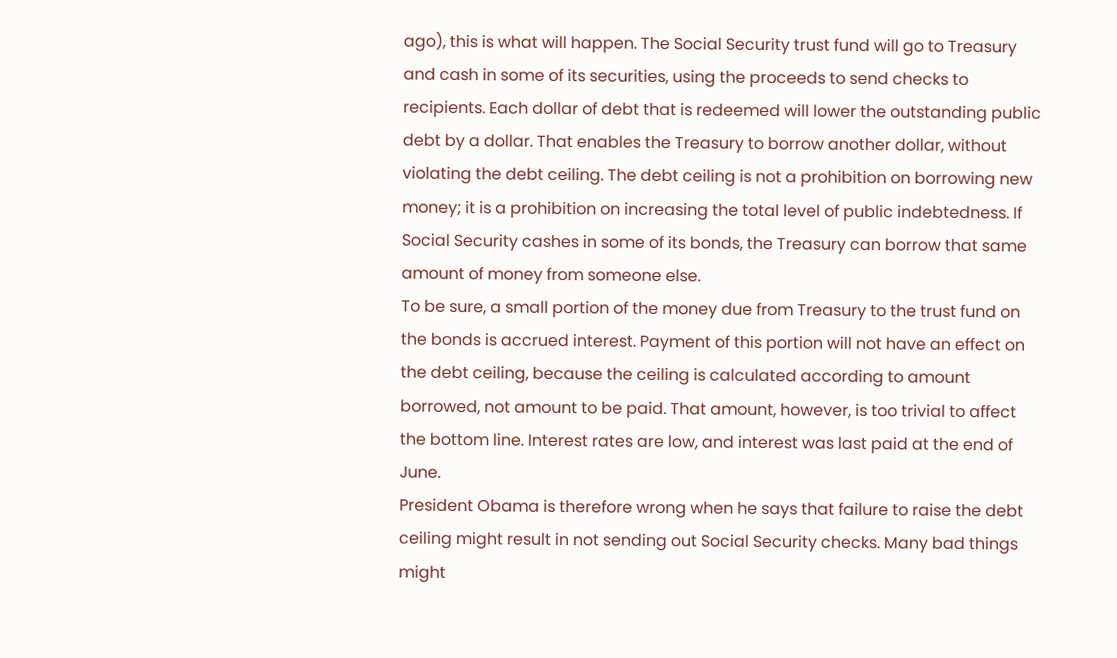ago), this is what will happen. The Social Security trust fund will go to Treasury and cash in some of its securities, using the proceeds to send checks to recipients. Each dollar of debt that is redeemed will lower the outstanding public debt by a dollar. That enables the Treasury to borrow another dollar, without violating the debt ceiling. The debt ceiling is not a prohibition on borrowing new money; it is a prohibition on increasing the total level of public indebtedness. If Social Security cashes in some of its bonds, the Treasury can borrow that same amount of money from someone else.
To be sure, a small portion of the money due from Treasury to the trust fund on the bonds is accrued interest. Payment of this portion will not have an effect on the debt ceiling, because the ceiling is calculated according to amount borrowed, not amount to be paid. That amount, however, is too trivial to affect the bottom line. Interest rates are low, and interest was last paid at the end of June.
President Obama is therefore wrong when he says that failure to raise the debt ceiling might result in not sending out Social Security checks. Many bad things might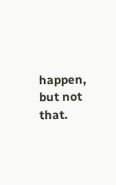happen, but not that.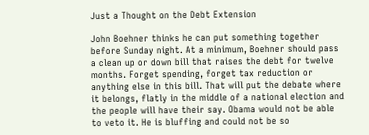Just a Thought on the Debt Extension

John Boehner thinks he can put something together before Sunday night. At a minimum, Boehner should pass a clean up or down bill that raises the debt for twelve months. Forget spending, forget tax reduction or anything else in this bill. That will put the debate where it belongs, flatly in the middle of a national election and the people will have their say. Obama would not be able to veto it. He is bluffing and could not be so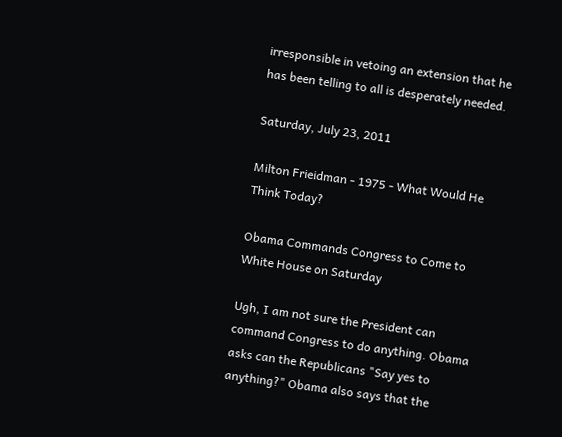irresponsible in vetoing an extension that he has been telling to all is desperately needed.

Saturday, July 23, 2011

Milton Frieidman - 1975 - What Would He Think Today?

Obama Commands Congress to Come to White House on Saturday

Ugh, I am not sure the President can command Congress to do anything. Obama asks can the Republicans "Say yes to anything?" Obama also says that the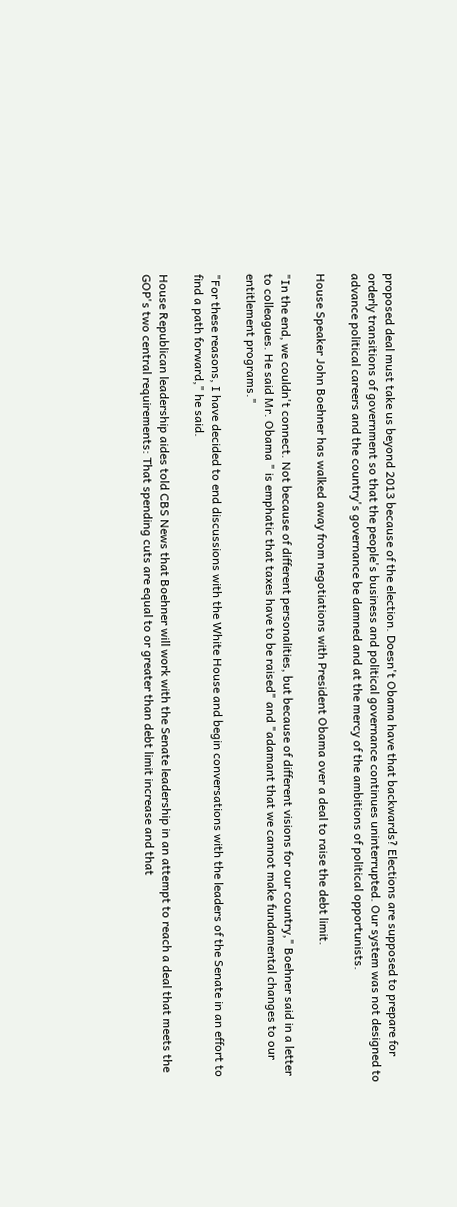proposed deal must take us beyond 2013 because of the election. Doesn't Obama have that backwards? Elections are supposed to prepare for orderly transitions of government so that the people's business and political governance continues uninterrupted. Our system was not designed to advance political careers and the country's governance be damned and at the mercy of the ambitions of political opportunists.

House Speaker John Boehner has walked away from negotiations with President Obama over a deal to raise the debt limit.

"In the end, we couldn't connect. Not because of different personalities, but because of different visions for our country," Boehner said in a letter to colleagues. He said Mr. Obama " is emphatic that taxes have to be raised" and "adamant that we cannot make fundamental changes to our entitlement programs."

"For these reasons, I have decided to end discussions with the White House and begin conversations with the leaders of the Senate in an effort to find a path forward," he said.

House Republican leadership aides told CBS News that Boehner will work with the Senate leadership in an attempt to reach a deal that meets the GOP's two central requirements: That spending cuts are equal to or greater than debt limit increase and that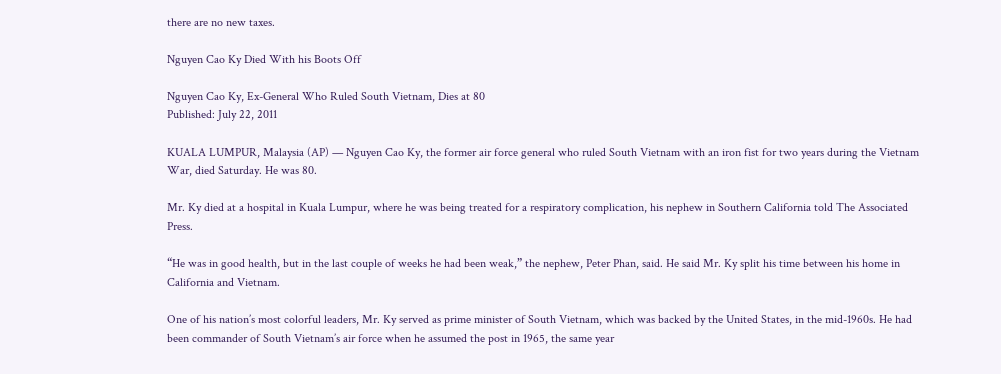there are no new taxes.

Nguyen Cao Ky Died With his Boots Off

Nguyen Cao Ky, Ex-General Who Ruled South Vietnam, Dies at 80
Published: July 22, 2011

KUALA LUMPUR, Malaysia (AP) — Nguyen Cao Ky, the former air force general who ruled South Vietnam with an iron fist for two years during the Vietnam War, died Saturday. He was 80.

Mr. Ky died at a hospital in Kuala Lumpur, where he was being treated for a respiratory complication, his nephew in Southern California told The Associated Press.

“He was in good health, but in the last couple of weeks he had been weak,” the nephew, Peter Phan, said. He said Mr. Ky split his time between his home in California and Vietnam.

One of his nation’s most colorful leaders, Mr. Ky served as prime minister of South Vietnam, which was backed by the United States, in the mid-1960s. He had been commander of South Vietnam’s air force when he assumed the post in 1965, the same year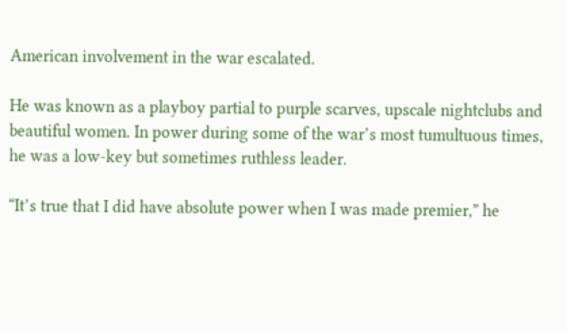American involvement in the war escalated.

He was known as a playboy partial to purple scarves, upscale nightclubs and beautiful women. In power during some of the war’s most tumultuous times, he was a low-key but sometimes ruthless leader.

“It’s true that I did have absolute power when I was made premier,” he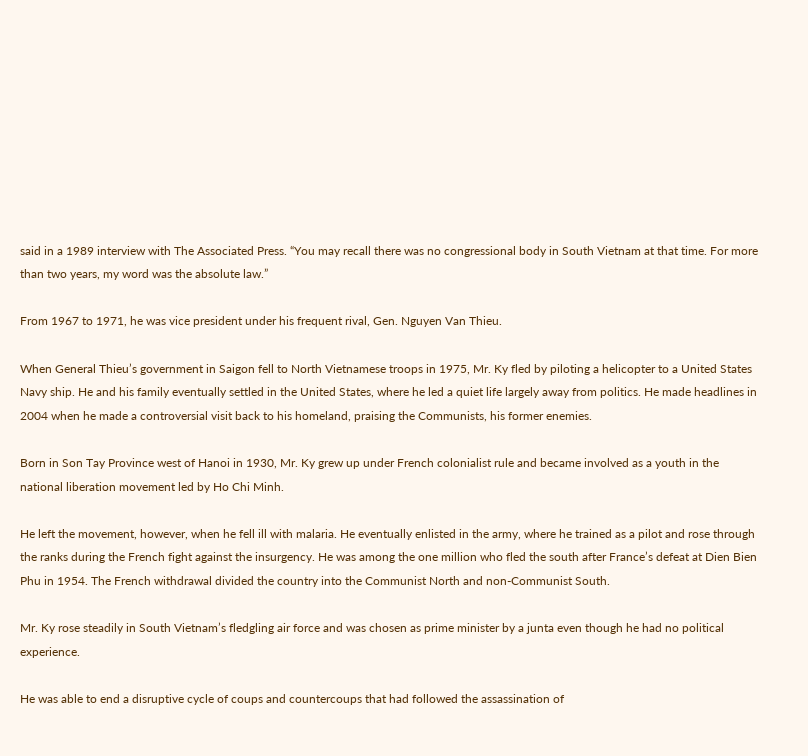said in a 1989 interview with The Associated Press. “You may recall there was no congressional body in South Vietnam at that time. For more than two years, my word was the absolute law.”

From 1967 to 1971, he was vice president under his frequent rival, Gen. Nguyen Van Thieu.

When General Thieu’s government in Saigon fell to North Vietnamese troops in 1975, Mr. Ky fled by piloting a helicopter to a United States Navy ship. He and his family eventually settled in the United States, where he led a quiet life largely away from politics. He made headlines in 2004 when he made a controversial visit back to his homeland, praising the Communists, his former enemies.

Born in Son Tay Province west of Hanoi in 1930, Mr. Ky grew up under French colonialist rule and became involved as a youth in the national liberation movement led by Ho Chi Minh.

He left the movement, however, when he fell ill with malaria. He eventually enlisted in the army, where he trained as a pilot and rose through the ranks during the French fight against the insurgency. He was among the one million who fled the south after France’s defeat at Dien Bien Phu in 1954. The French withdrawal divided the country into the Communist North and non-Communist South.

Mr. Ky rose steadily in South Vietnam’s fledgling air force and was chosen as prime minister by a junta even though he had no political experience.

He was able to end a disruptive cycle of coups and countercoups that had followed the assassination of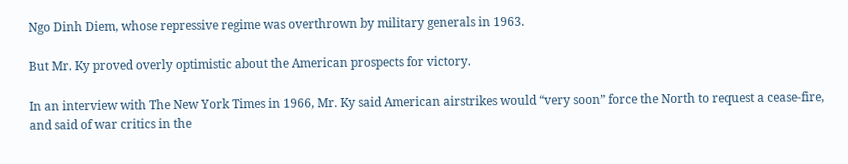Ngo Dinh Diem, whose repressive regime was overthrown by military generals in 1963.

But Mr. Ky proved overly optimistic about the American prospects for victory.

In an interview with The New York Times in 1966, Mr. Ky said American airstrikes would “very soon” force the North to request a cease-fire, and said of war critics in the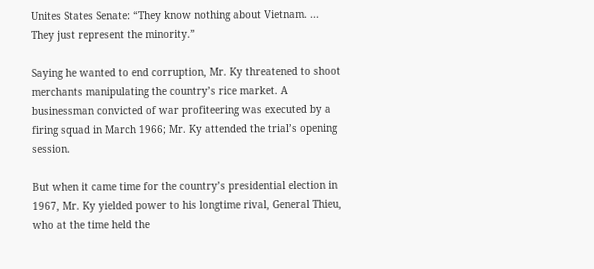Unites States Senate: “They know nothing about Vietnam. ... They just represent the minority.”

Saying he wanted to end corruption, Mr. Ky threatened to shoot merchants manipulating the country’s rice market. A businessman convicted of war profiteering was executed by a firing squad in March 1966; Mr. Ky attended the trial’s opening session.

But when it came time for the country’s presidential election in 1967, Mr. Ky yielded power to his longtime rival, General Thieu, who at the time held the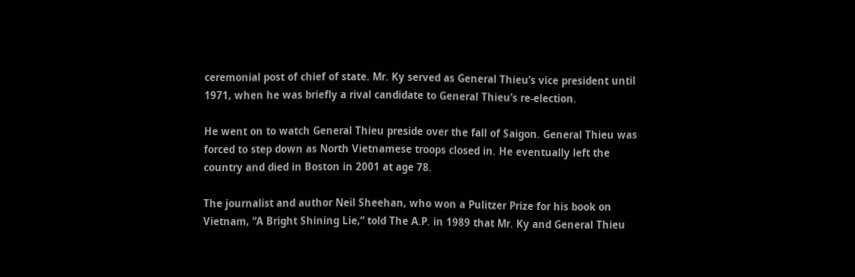ceremonial post of chief of state. Mr. Ky served as General Thieu’s vice president until 1971, when he was briefly a rival candidate to General Thieu’s re-election.

He went on to watch General Thieu preside over the fall of Saigon. General Thieu was forced to step down as North Vietnamese troops closed in. He eventually left the country and died in Boston in 2001 at age 78.

The journalist and author Neil Sheehan, who won a Pulitzer Prize for his book on Vietnam, “A Bright Shining Lie,” told The A.P. in 1989 that Mr. Ky and General Thieu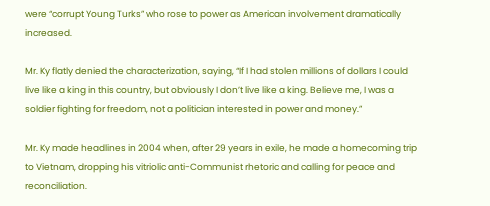were “corrupt Young Turks” who rose to power as American involvement dramatically increased.

Mr. Ky flatly denied the characterization, saying, “If I had stolen millions of dollars I could live like a king in this country, but obviously I don’t live like a king. Believe me, I was a soldier fighting for freedom, not a politician interested in power and money.”

Mr. Ky made headlines in 2004 when, after 29 years in exile, he made a homecoming trip to Vietnam, dropping his vitriolic anti-Communist rhetoric and calling for peace and reconciliation.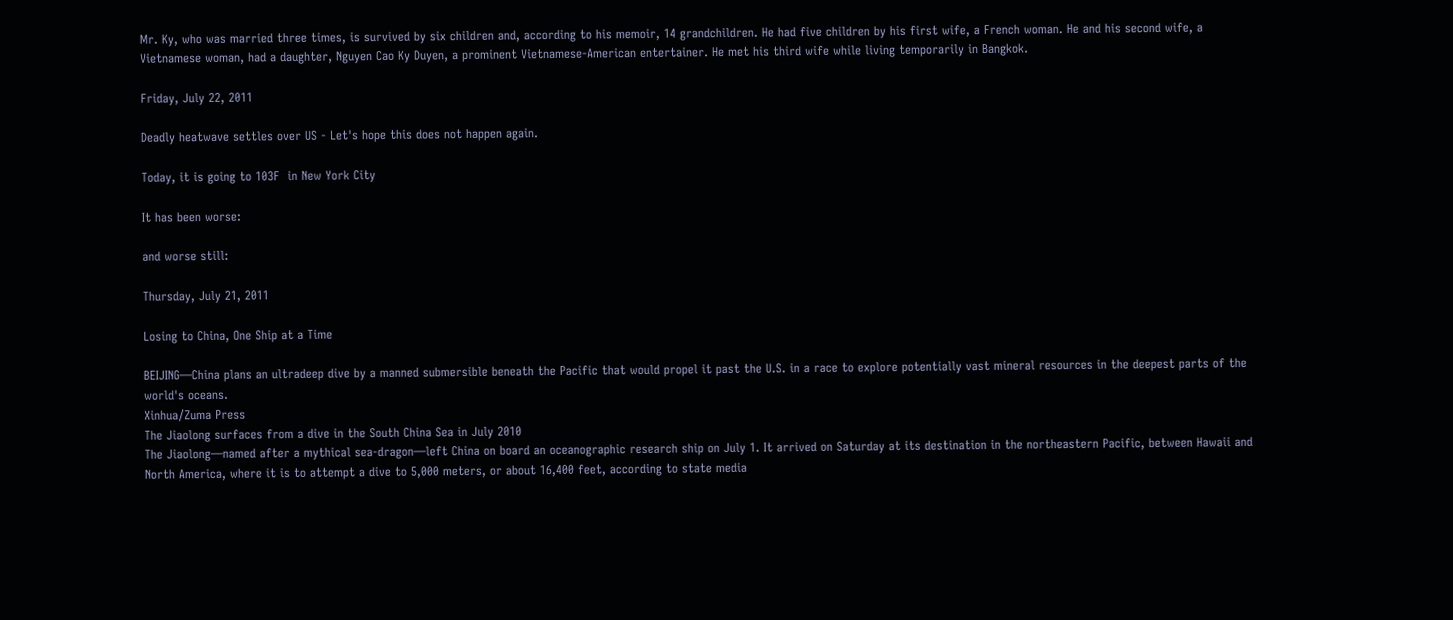Mr. Ky, who was married three times, is survived by six children and, according to his memoir, 14 grandchildren. He had five children by his first wife, a French woman. He and his second wife, a Vietnamese woman, had a daughter, Nguyen Cao Ky Duyen, a prominent Vietnamese-American entertainer. He met his third wife while living temporarily in Bangkok.

Friday, July 22, 2011

Deadly heatwave settles over US - Let's hope this does not happen again.

Today, it is going to 103F  in New York City

It has been worse:

and worse still:

Thursday, July 21, 2011

Losing to China, One Ship at a Time

BEIJING—China plans an ultradeep dive by a manned submersible beneath the Pacific that would propel it past the U.S. in a race to explore potentially vast mineral resources in the deepest parts of the world's oceans.
Xinhua/Zuma Press
The Jiaolong surfaces from a dive in the South China Sea in July 2010
The Jiaolong—named after a mythical sea-dragon—left China on board an oceanographic research ship on July 1. It arrived on Saturday at its destination in the northeastern Pacific, between Hawaii and North America, where it is to attempt a dive to 5,000 meters, or about 16,400 feet, according to state media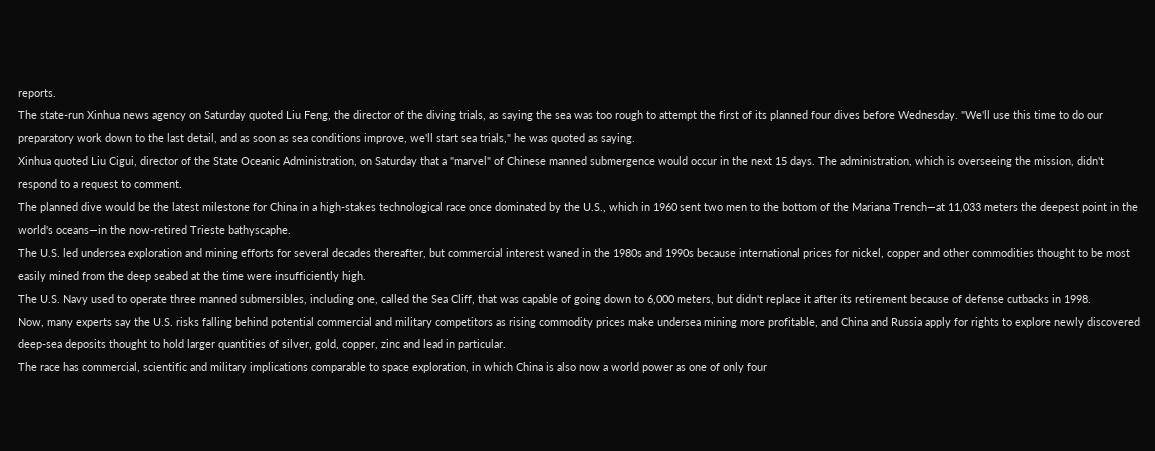reports.
The state-run Xinhua news agency on Saturday quoted Liu Feng, the director of the diving trials, as saying the sea was too rough to attempt the first of its planned four dives before Wednesday. "We'll use this time to do our preparatory work down to the last detail, and as soon as sea conditions improve, we'll start sea trials," he was quoted as saying.
Xinhua quoted Liu Cigui, director of the State Oceanic Administration, on Saturday that a "marvel" of Chinese manned submergence would occur in the next 15 days. The administration, which is overseeing the mission, didn't respond to a request to comment.
The planned dive would be the latest milestone for China in a high-stakes technological race once dominated by the U.S., which in 1960 sent two men to the bottom of the Mariana Trench—at 11,033 meters the deepest point in the world's oceans—in the now-retired Trieste bathyscaphe.
The U.S. led undersea exploration and mining efforts for several decades thereafter, but commercial interest waned in the 1980s and 1990s because international prices for nickel, copper and other commodities thought to be most easily mined from the deep seabed at the time were insufficiently high.
The U.S. Navy used to operate three manned submersibles, including one, called the Sea Cliff, that was capable of going down to 6,000 meters, but didn't replace it after its retirement because of defense cutbacks in 1998.
Now, many experts say the U.S. risks falling behind potential commercial and military competitors as rising commodity prices make undersea mining more profitable, and China and Russia apply for rights to explore newly discovered deep-sea deposits thought to hold larger quantities of silver, gold, copper, zinc and lead in particular.
The race has commercial, scientific and military implications comparable to space exploration, in which China is also now a world power as one of only four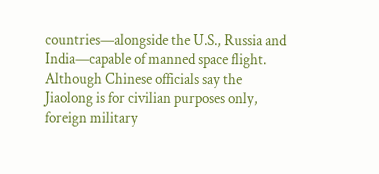countries—alongside the U.S., Russia and India—capable of manned space flight.
Although Chinese officials say the Jiaolong is for civilian purposes only, foreign military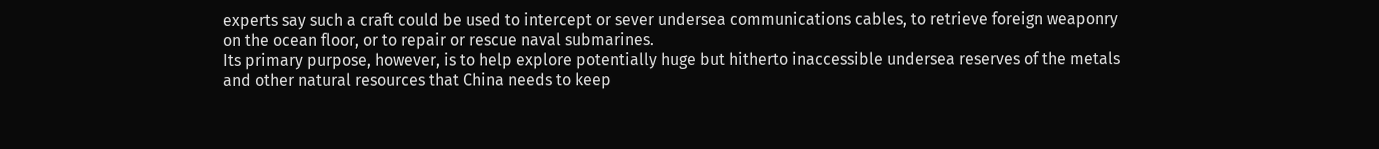experts say such a craft could be used to intercept or sever undersea communications cables, to retrieve foreign weaponry on the ocean floor, or to repair or rescue naval submarines.
Its primary purpose, however, is to help explore potentially huge but hitherto inaccessible undersea reserves of the metals and other natural resources that China needs to keep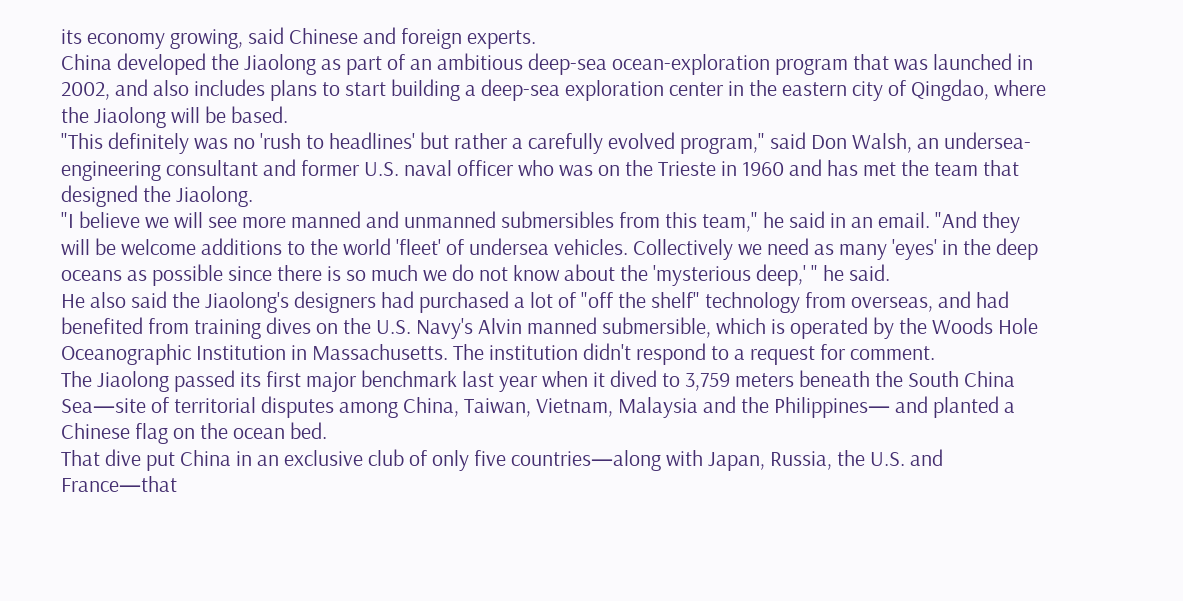its economy growing, said Chinese and foreign experts.
China developed the Jiaolong as part of an ambitious deep-sea ocean-exploration program that was launched in 2002, and also includes plans to start building a deep-sea exploration center in the eastern city of Qingdao, where the Jiaolong will be based.
"This definitely was no 'rush to headlines' but rather a carefully evolved program," said Don Walsh, an undersea-engineering consultant and former U.S. naval officer who was on the Trieste in 1960 and has met the team that designed the Jiaolong.
"I believe we will see more manned and unmanned submersibles from this team," he said in an email. "And they will be welcome additions to the world 'fleet' of undersea vehicles. Collectively we need as many 'eyes' in the deep oceans as possible since there is so much we do not know about the 'mysterious deep,' " he said.
He also said the Jiaolong's designers had purchased a lot of "off the shelf" technology from overseas, and had benefited from training dives on the U.S. Navy's Alvin manned submersible, which is operated by the Woods Hole Oceanographic Institution in Massachusetts. The institution didn't respond to a request for comment.
The Jiaolong passed its first major benchmark last year when it dived to 3,759 meters beneath the South China Sea—site of territorial disputes among China, Taiwan, Vietnam, Malaysia and the Philippines— and planted a Chinese flag on the ocean bed.
That dive put China in an exclusive club of only five countries—along with Japan, Russia, the U.S. and France—that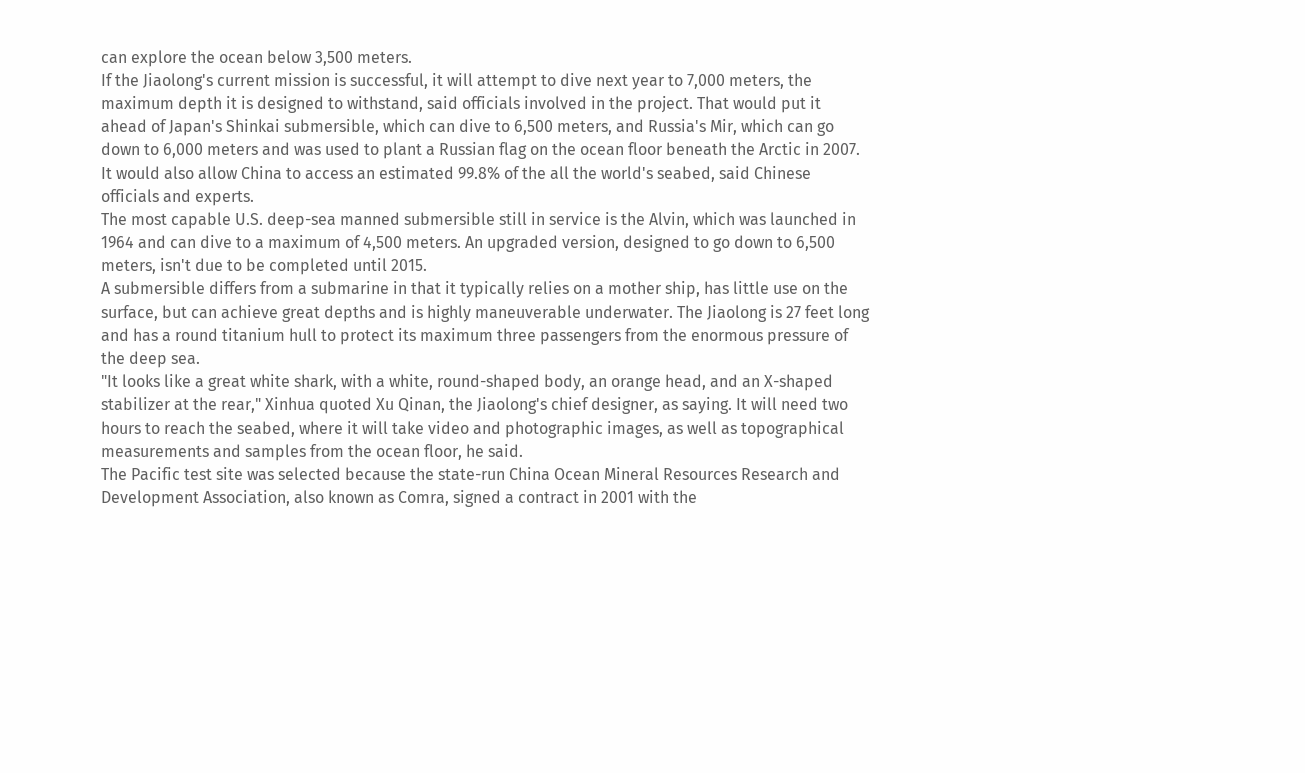can explore the ocean below 3,500 meters.
If the Jiaolong's current mission is successful, it will attempt to dive next year to 7,000 meters, the maximum depth it is designed to withstand, said officials involved in the project. That would put it ahead of Japan's Shinkai submersible, which can dive to 6,500 meters, and Russia's Mir, which can go down to 6,000 meters and was used to plant a Russian flag on the ocean floor beneath the Arctic in 2007.
It would also allow China to access an estimated 99.8% of the all the world's seabed, said Chinese officials and experts.
The most capable U.S. deep-sea manned submersible still in service is the Alvin, which was launched in 1964 and can dive to a maximum of 4,500 meters. An upgraded version, designed to go down to 6,500 meters, isn't due to be completed until 2015.
A submersible differs from a submarine in that it typically relies on a mother ship, has little use on the surface, but can achieve great depths and is highly maneuverable underwater. The Jiaolong is 27 feet long and has a round titanium hull to protect its maximum three passengers from the enormous pressure of the deep sea.
"It looks like a great white shark, with a white, round-shaped body, an orange head, and an X-shaped stabilizer at the rear," Xinhua quoted Xu Qinan, the Jiaolong's chief designer, as saying. It will need two hours to reach the seabed, where it will take video and photographic images, as well as topographical measurements and samples from the ocean floor, he said.
The Pacific test site was selected because the state-run China Ocean Mineral Resources Research and Development Association, also known as Comra, signed a contract in 2001 with the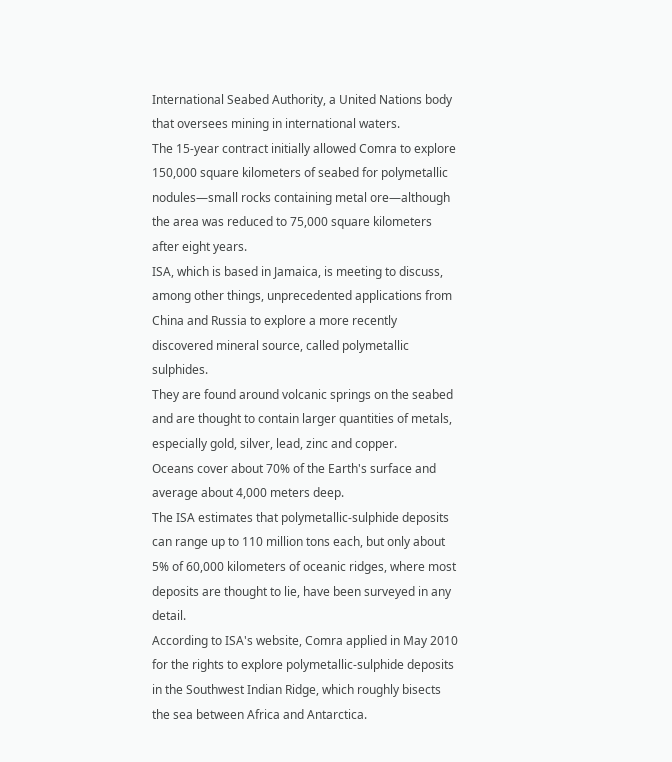International Seabed Authority, a United Nations body that oversees mining in international waters.
The 15-year contract initially allowed Comra to explore 150,000 square kilometers of seabed for polymetallic nodules—small rocks containing metal ore—although the area was reduced to 75,000 square kilometers after eight years.
ISA, which is based in Jamaica, is meeting to discuss, among other things, unprecedented applications from China and Russia to explore a more recently discovered mineral source, called polymetallic sulphides.
They are found around volcanic springs on the seabed and are thought to contain larger quantities of metals, especially gold, silver, lead, zinc and copper.
Oceans cover about 70% of the Earth's surface and average about 4,000 meters deep.
The ISA estimates that polymetallic-sulphide deposits can range up to 110 million tons each, but only about 5% of 60,000 kilometers of oceanic ridges, where most deposits are thought to lie, have been surveyed in any detail.
According to ISA's website, Comra applied in May 2010 for the rights to explore polymetallic-sulphide deposits in the Southwest Indian Ridge, which roughly bisects the sea between Africa and Antarctica.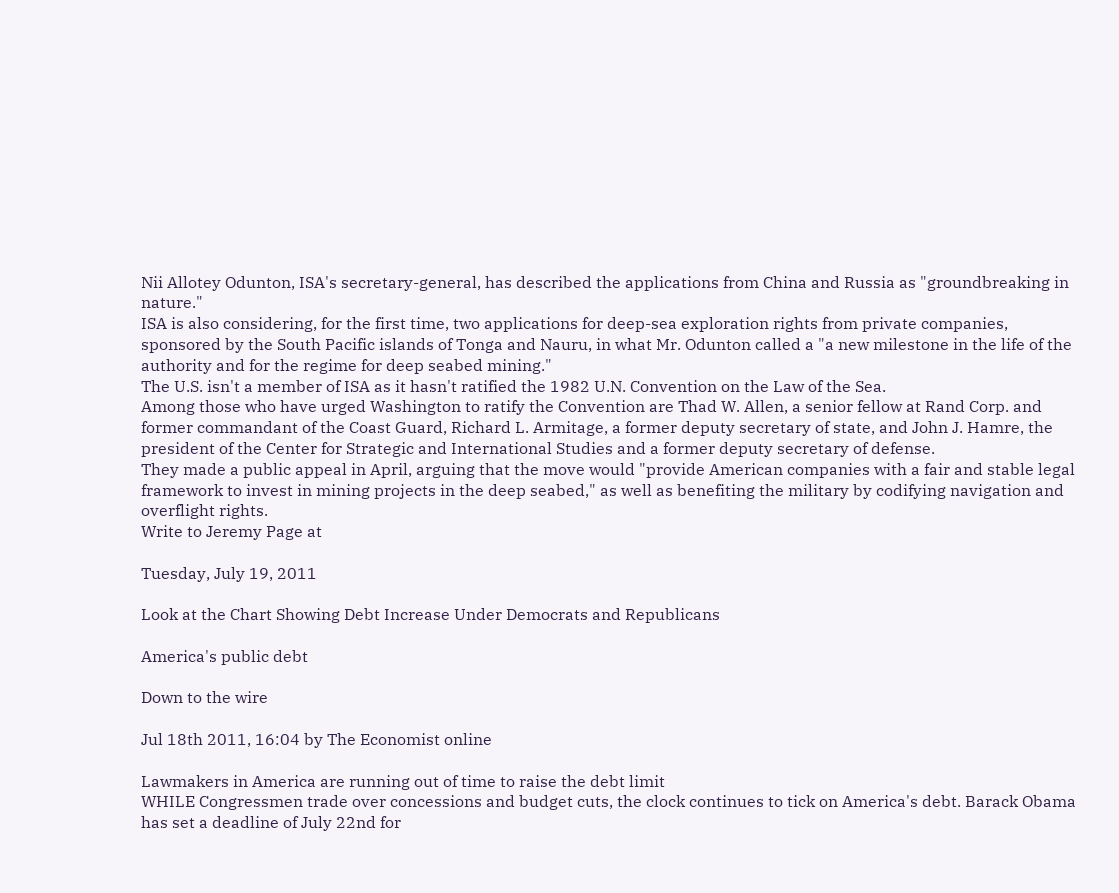Nii Allotey Odunton, ISA's secretary-general, has described the applications from China and Russia as "groundbreaking in nature."
ISA is also considering, for the first time, two applications for deep-sea exploration rights from private companies, sponsored by the South Pacific islands of Tonga and Nauru, in what Mr. Odunton called a "a new milestone in the life of the authority and for the regime for deep seabed mining."
The U.S. isn't a member of ISA as it hasn't ratified the 1982 U.N. Convention on the Law of the Sea.
Among those who have urged Washington to ratify the Convention are Thad W. Allen, a senior fellow at Rand Corp. and former commandant of the Coast Guard, Richard L. Armitage, a former deputy secretary of state, and John J. Hamre, the president of the Center for Strategic and International Studies and a former deputy secretary of defense.
They made a public appeal in April, arguing that the move would "provide American companies with a fair and stable legal framework to invest in mining projects in the deep seabed," as well as benefiting the military by codifying navigation and overflight rights.
Write to Jeremy Page at

Tuesday, July 19, 2011

Look at the Chart Showing Debt Increase Under Democrats and Republicans

America's public debt

Down to the wire

Jul 18th 2011, 16:04 by The Economist online

Lawmakers in America are running out of time to raise the debt limit
WHILE Congressmen trade over concessions and budget cuts, the clock continues to tick on America's debt. Barack Obama has set a deadline of July 22nd for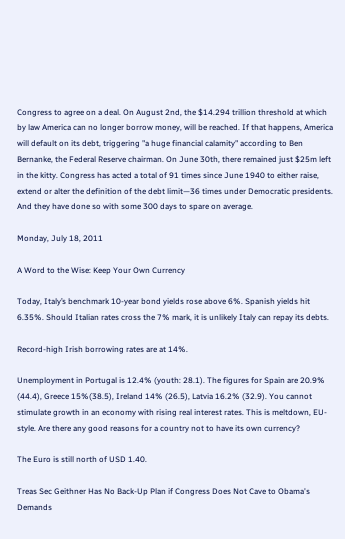Congress to agree on a deal. On August 2nd, the $14.294 trillion threshold at which by law America can no longer borrow money, will be reached. If that happens, America will default on its debt, triggering "a huge financial calamity" according to Ben Bernanke, the Federal Reserve chairman. On June 30th, there remained just $25m left in the kitty. Congress has acted a total of 91 times since June 1940 to either raise, extend or alter the definition of the debt limit—36 times under Democratic presidents. And they have done so with some 300 days to spare on average.

Monday, July 18, 2011

A Word to the Wise: Keep Your Own Currency

Today, Italy’s benchmark 10-year bond yields rose above 6%. Spanish yields hit 6.35%. Should Italian rates cross the 7% mark, it is unlikely Italy can repay its debts.

Record-high Irish borrowing rates are at 14%.

Unemployment in Portugal is 12.4% (youth: 28.1). The figures for Spain are 20.9% (44.4), Greece 15%(38.5), Ireland 14% (26.5), Latvia 16.2% (32.9). You cannot stimulate growth in an economy with rising real interest rates. This is meltdown, EU-style. Are there any good reasons for a country not to have its own currency?

The Euro is still north of USD 1.40.

Treas Sec Geithner Has No Back-Up Plan if Congress Does Not Cave to Obama's Demands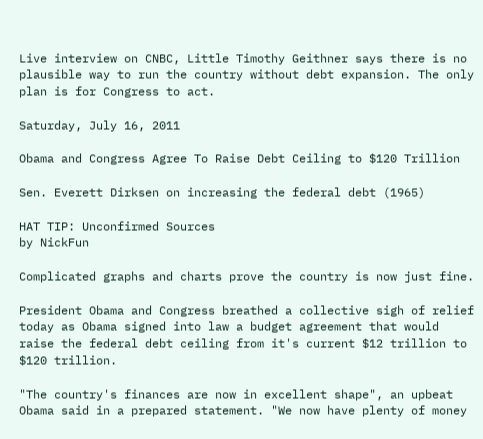Live interview on CNBC, Little Timothy Geithner says there is no plausible way to run the country without debt expansion. The only plan is for Congress to act.

Saturday, July 16, 2011

Obama and Congress Agree To Raise Debt Ceiling to $120 Trillion

Sen. Everett Dirksen on increasing the federal debt (1965)

HAT TIP: Unconfirmed Sources
by NickFun

Complicated graphs and charts prove the country is now just fine.

President Obama and Congress breathed a collective sigh of relief today as Obama signed into law a budget agreement that would raise the federal debt ceiling from it's current $12 trillion to $120 trillion.

"The country's finances are now in excellent shape", an upbeat Obama said in a prepared statement. "We now have plenty of money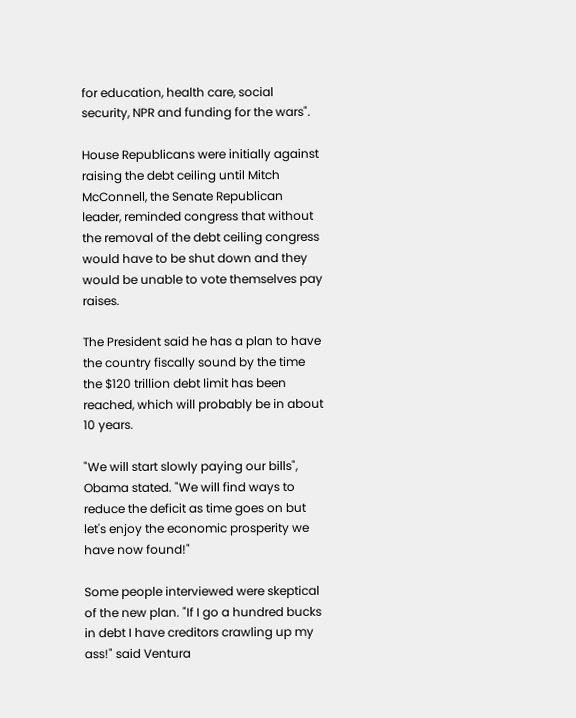for education, health care, social security, NPR and funding for the wars".

House Republicans were initially against raising the debt ceiling until Mitch McConnell, the Senate Republican leader, reminded congress that without the removal of the debt ceiling congress would have to be shut down and they would be unable to vote themselves pay raises.

The President said he has a plan to have the country fiscally sound by the time the $120 trillion debt limit has been reached, which will probably be in about 10 years.

"We will start slowly paying our bills", Obama stated. "We will find ways to reduce the deficit as time goes on but let's enjoy the economic prosperity we have now found!"

Some people interviewed were skeptical of the new plan. "If I go a hundred bucks in debt I have creditors crawling up my ass!" said Ventura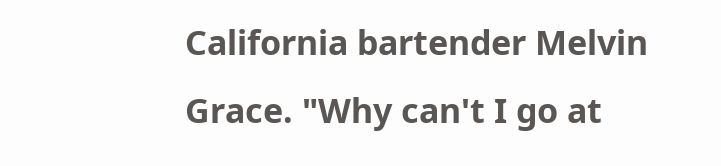California bartender Melvin Grace. "Why can't I go at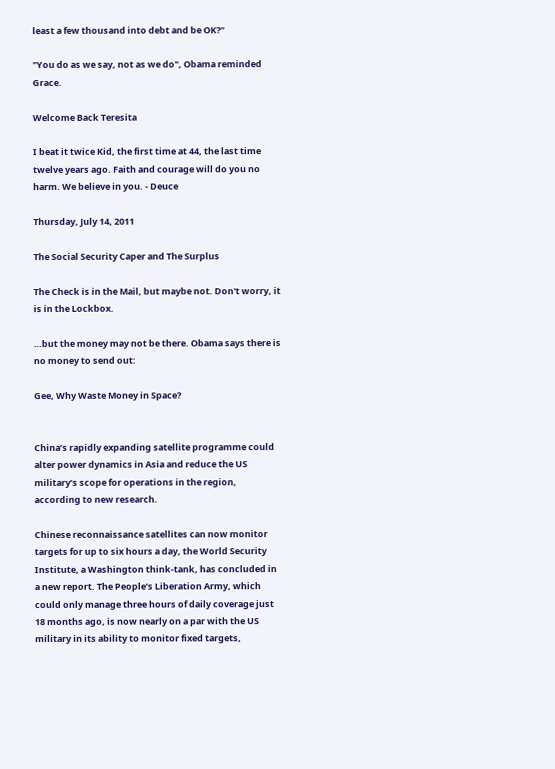least a few thousand into debt and be OK?"

"You do as we say, not as we do", Obama reminded Grace.

Welcome Back Teresita

I beat it twice Kid, the first time at 44, the last time twelve years ago. Faith and courage will do you no harm. We believe in you. - Deuce

Thursday, July 14, 2011

The Social Security Caper and The Surplus

The Check is in the Mail, but maybe not. Don't worry, it is in the Lockbox.

…but the money may not be there. Obama says there is no money to send out:

Gee, Why Waste Money in Space?


China’s rapidly expanding satellite programme could alter power dynamics in Asia and reduce the US military’s scope for operations in the region, according to new research.

Chinese reconnaissance satellites can now monitor targets for up to six hours a day, the World Security Institute, a Washington think-tank, has concluded in a new report. The People’s Liberation Army, which could only manage three hours of daily coverage just 18 months ago, is now nearly on a par with the US military in its ability to monitor fixed targets,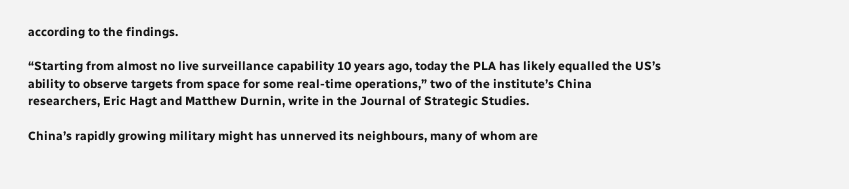according to the findings.

“Starting from almost no live surveillance capability 10 years ago, today the PLA has likely equalled the US’s ability to observe targets from space for some real-time operations,” two of the institute’s China researchers, Eric Hagt and Matthew Durnin, write in the Journal of Strategic Studies.

China’s rapidly growing military might has unnerved its neighbours, many of whom are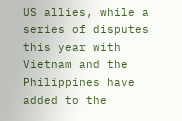US allies, while a series of disputes this year with Vietnam and the Philippines have added to the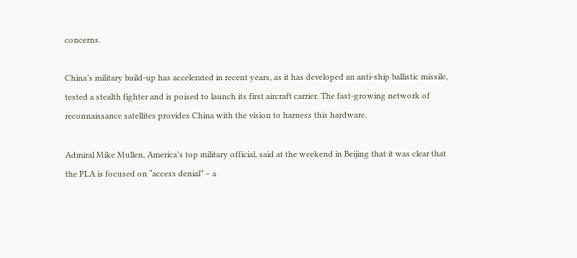concerns.

China’s military build-up has accelerated in recent years, as it has developed an anti-ship ballistic missile, tested a stealth fighter and is poised to launch its first aircraft carrier. The fast-growing network of reconnaissance satellites provides China with the vision to harness this hardware.

Admiral Mike Mullen, America’s top military official, said at the weekend in Beijing that it was clear that the PLA is focused on “access denial” – a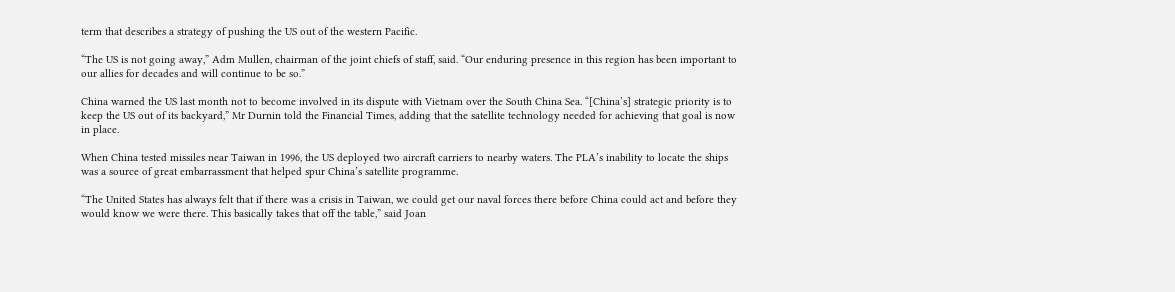term that describes a strategy of pushing the US out of the western Pacific.

“The US is not going away,” Adm Mullen, chairman of the joint chiefs of staff, said. “Our enduring presence in this region has been important to our allies for decades and will continue to be so.”

China warned the US last month not to become involved in its dispute with Vietnam over the South China Sea. “[China’s] strategic priority is to keep the US out of its backyard,” Mr Durnin told the Financial Times, adding that the satellite technology needed for achieving that goal is now in place.

When China tested missiles near Taiwan in 1996, the US deployed two aircraft carriers to nearby waters. The PLA’s inability to locate the ships was a source of great embarrassment that helped spur China’s satellite programme.

“The United States has always felt that if there was a crisis in Taiwan, we could get our naval forces there before China could act and before they would know we were there. This basically takes that off the table,” said Joan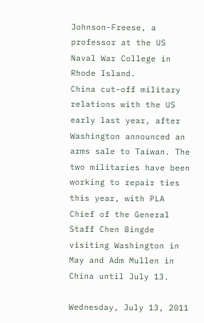Johnson-Freese, a professor at the US Naval War College in Rhode Island.
China cut-off military relations with the US early last year, after Washington announced an arms sale to Taiwan. The two militaries have been working to repair ties this year, with PLA Chief of the General Staff Chen Bingde visiting Washington in May and Adm Mullen in China until July 13.

Wednesday, July 13, 2011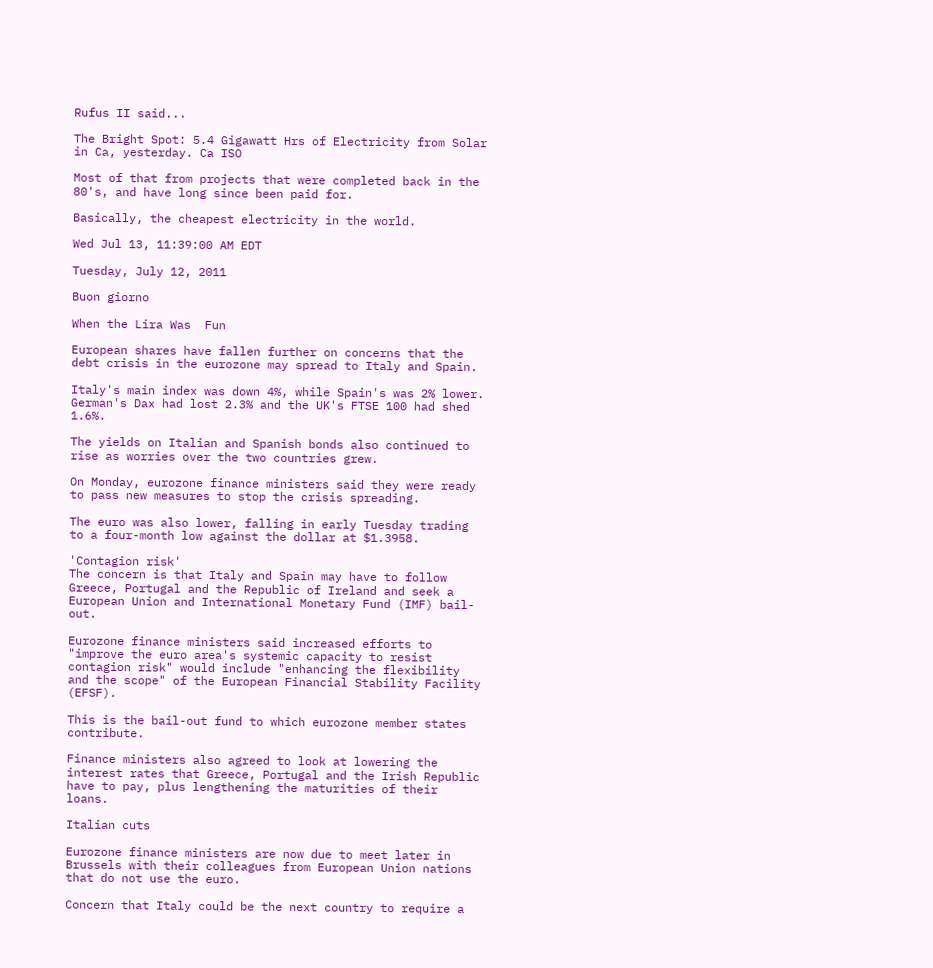Rufus II said...

The Bright Spot: 5.4 Gigawatt Hrs of Electricity from Solar in Ca, yesterday. Ca ISO

Most of that from projects that were completed back in the 80's, and have long since been paid for.

Basically, the cheapest electricity in the world.

Wed Jul 13, 11:39:00 AM EDT

Tuesday, July 12, 2011

Buon giorno

When the Lira Was  Fun

European shares have fallen further on concerns that the debt crisis in the eurozone may spread to Italy and Spain.

Italy's main index was down 4%, while Spain's was 2% lower. German's Dax had lost 2.3% and the UK's FTSE 100 had shed 1.6%.

The yields on Italian and Spanish bonds also continued to rise as worries over the two countries grew.

On Monday, eurozone finance ministers said they were ready to pass new measures to stop the crisis spreading.

The euro was also lower, falling in early Tuesday trading to a four-month low against the dollar at $1.3958.

'Contagion risk'
The concern is that Italy and Spain may have to follow Greece, Portugal and the Republic of Ireland and seek a European Union and International Monetary Fund (IMF) bail-out.

Eurozone finance ministers said increased efforts to "improve the euro area's systemic capacity to resist contagion risk" would include "enhancing the flexibility and the scope" of the European Financial Stability Facility (EFSF).

This is the bail-out fund to which eurozone member states contribute.

Finance ministers also agreed to look at lowering the interest rates that Greece, Portugal and the Irish Republic have to pay, plus lengthening the maturities of their loans.

Italian cuts

Eurozone finance ministers are now due to meet later in Brussels with their colleagues from European Union nations that do not use the euro.

Concern that Italy could be the next country to require a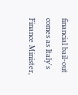financial bail-out comes as Italy's Finance Minister,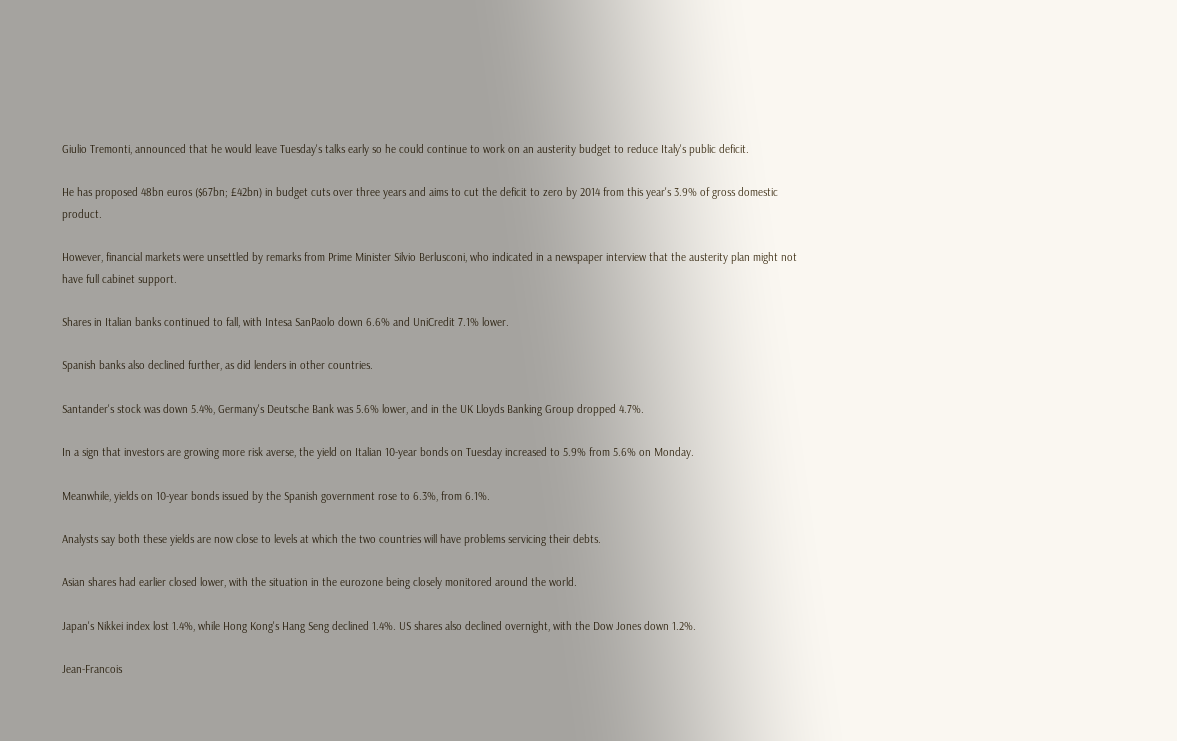Giulio Tremonti, announced that he would leave Tuesday's talks early so he could continue to work on an austerity budget to reduce Italy's public deficit.

He has proposed 48bn euros ($67bn; £42bn) in budget cuts over three years and aims to cut the deficit to zero by 2014 from this year's 3.9% of gross domestic product.

However, financial markets were unsettled by remarks from Prime Minister Silvio Berlusconi, who indicated in a newspaper interview that the austerity plan might not have full cabinet support.

Shares in Italian banks continued to fall, with Intesa SanPaolo down 6.6% and UniCredit 7.1% lower.

Spanish banks also declined further, as did lenders in other countries.

Santander's stock was down 5.4%, Germany's Deutsche Bank was 5.6% lower, and in the UK Lloyds Banking Group dropped 4.7%.

In a sign that investors are growing more risk averse, the yield on Italian 10-year bonds on Tuesday increased to 5.9% from 5.6% on Monday.

Meanwhile, yields on 10-year bonds issued by the Spanish government rose to 6.3%, from 6.1%.

Analysts say both these yields are now close to levels at which the two countries will have problems servicing their debts.

Asian shares had earlier closed lower, with the situation in the eurozone being closely monitored around the world.

Japan's Nikkei index lost 1.4%, while Hong Kong's Hang Seng declined 1.4%. US shares also declined overnight, with the Dow Jones down 1.2%.

Jean-Francois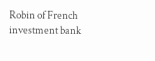Robin of French investment bank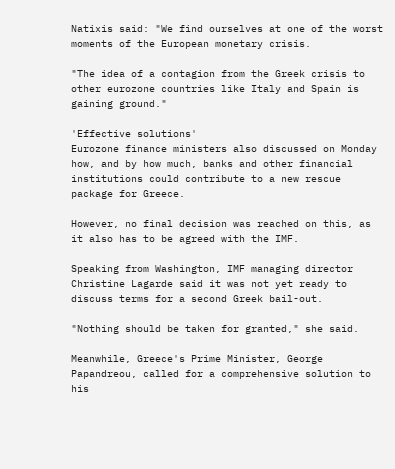Natixis said: "We find ourselves at one of the worst moments of the European monetary crisis.

"The idea of a contagion from the Greek crisis to other eurozone countries like Italy and Spain is gaining ground."

'Effective solutions'
Eurozone finance ministers also discussed on Monday how, and by how much, banks and other financial institutions could contribute to a new rescue package for Greece.

However, no final decision was reached on this, as it also has to be agreed with the IMF.

Speaking from Washington, IMF managing director Christine Lagarde said it was not yet ready to discuss terms for a second Greek bail-out.

"Nothing should be taken for granted," she said.

Meanwhile, Greece's Prime Minister, George Papandreou, called for a comprehensive solution to his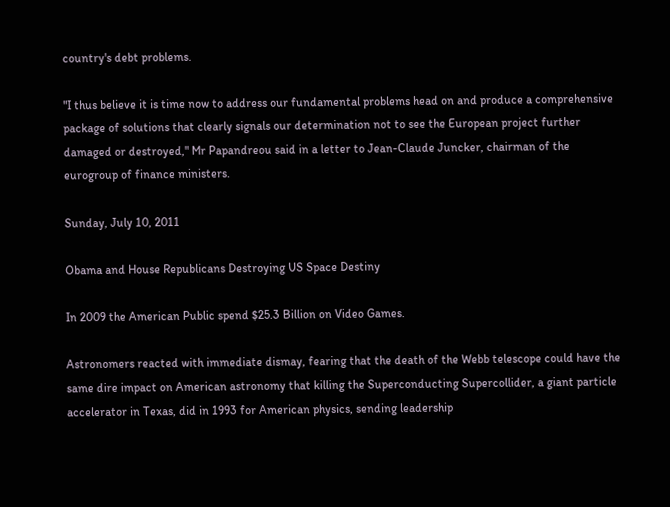country's debt problems.

"I thus believe it is time now to address our fundamental problems head on and produce a comprehensive package of solutions that clearly signals our determination not to see the European project further damaged or destroyed," Mr Papandreou said in a letter to Jean-Claude Juncker, chairman of the eurogroup of finance ministers.

Sunday, July 10, 2011

Obama and House Republicans Destroying US Space Destiny

In 2009 the American Public spend $25.3 Billion on Video Games.

Astronomers reacted with immediate dismay, fearing that the death of the Webb telescope could have the same dire impact on American astronomy that killing the Superconducting Supercollider, a giant particle accelerator in Texas, did in 1993 for American physics, sending leadership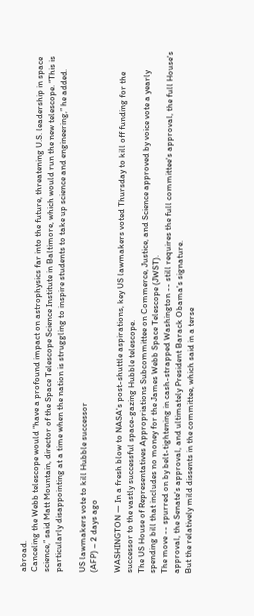abroad.
Canceling the Webb telescope would “have a profound impact on astrophysics far into the future, threatening U.S. leadership in space science,” said Matt Mountain, director of the Space Telescope Science Institute in Baltimore, which would run the new telescope. “This is particularly disappointing at a time when the nation is struggling to inspire students to take up science and engineering,” he added.

US lawmakers vote to kill Hubble successor
(AFP) – 2 days ago

WASHINGTON — In a fresh blow to NASA's post-shuttle aspirations, key US lawmakers voted Thursday to kill off funding for the successor to the vastly successful space-gazing Hubble telescope.
The US House of Representatives Appropriations Subcommittee on Commerce, Justice, and Science approved by voice vote a yearly spending bill that includes no money for the James Webb Space Telescope (JWST).
The move -- spurred on by belt-tightening in cash-strapped Washington -- still requires the full committee's approval, the full House's approval, the Senate's approval, and ultimately President Barack Obama's signature.
But the relatively mild dissents in the committee, which said in a terse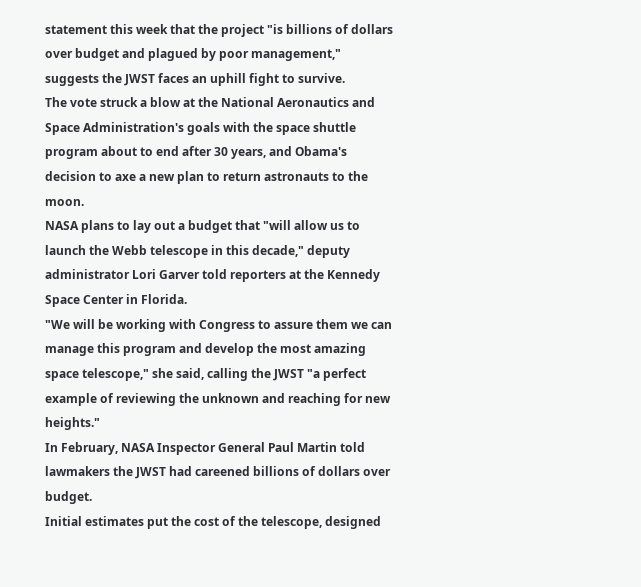statement this week that the project "is billions of dollars over budget and plagued by poor management," suggests the JWST faces an uphill fight to survive.
The vote struck a blow at the National Aeronautics and Space Administration's goals with the space shuttle program about to end after 30 years, and Obama's decision to axe a new plan to return astronauts to the moon.
NASA plans to lay out a budget that "will allow us to launch the Webb telescope in this decade," deputy administrator Lori Garver told reporters at the Kennedy Space Center in Florida.
"We will be working with Congress to assure them we can manage this program and develop the most amazing space telescope," she said, calling the JWST "a perfect example of reviewing the unknown and reaching for new heights."
In February, NASA Inspector General Paul Martin told lawmakers the JWST had careened billions of dollars over budget.
Initial estimates put the cost of the telescope, designed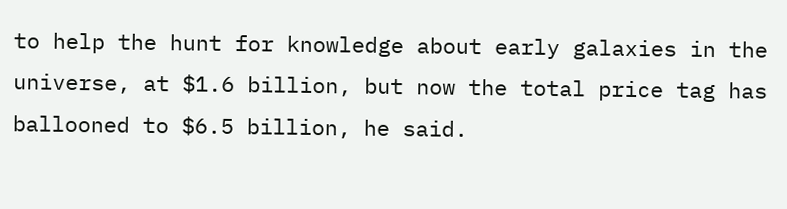to help the hunt for knowledge about early galaxies in the universe, at $1.6 billion, but now the total price tag has ballooned to $6.5 billion, he said.